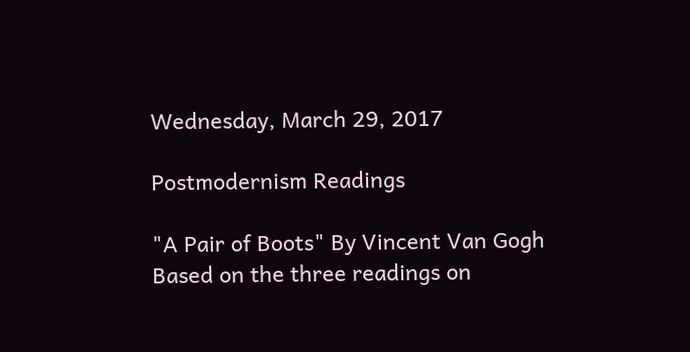Wednesday, March 29, 2017

Postmodernism Readings

"A Pair of Boots" By Vincent Van Gogh
Based on the three readings on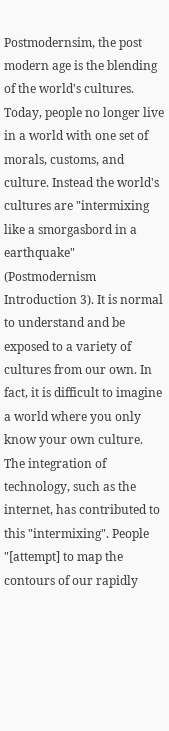Postmodernsim, the post modern age is the blending of the world's cultures. Today, people no longer live in a world with one set of morals, customs, and culture. Instead the world's cultures are "intermixing like a smorgasbord in a earthquake" (Postmodernism Introduction 3). It is normal to understand and be exposed to a variety of cultures from our own. In fact, it is difficult to imagine a world where you only know your own culture. The integration of technology, such as the internet, has contributed to this "intermixing". People "[attempt] to map the contours of our rapidly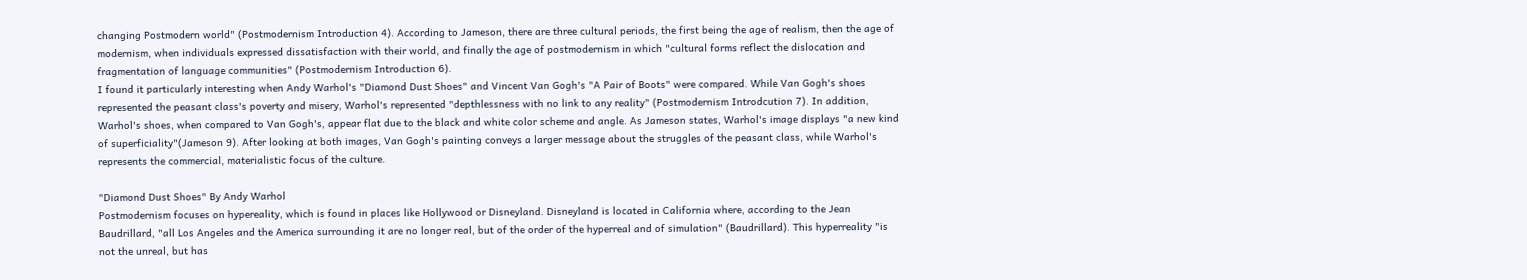changing Postmodern world" (Postmodernism Introduction 4). According to Jameson, there are three cultural periods, the first being the age of realism, then the age of modernism, when individuals expressed dissatisfaction with their world, and finally the age of postmodernism in which "cultural forms reflect the dislocation and fragmentation of language communities" (Postmodernism Introduction 6).
I found it particularly interesting when Andy Warhol's "Diamond Dust Shoes" and Vincent Van Gogh's "A Pair of Boots" were compared. While Van Gogh's shoes represented the peasant class's poverty and misery, Warhol's represented "depthlessness with no link to any reality" (Postmodernism Introdcution 7). In addition, Warhol's shoes, when compared to Van Gogh's, appear flat due to the black and white color scheme and angle. As Jameson states, Warhol's image displays "a new kind of superficiality"(Jameson 9). After looking at both images, Van Gogh's painting conveys a larger message about the struggles of the peasant class, while Warhol's represents the commercial, materialistic focus of the culture.

"Diamond Dust Shoes" By Andy Warhol
Postmodernism focuses on hypereality, which is found in places like Hollywood or Disneyland. Disneyland is located in California where, according to the Jean Baudrillard, "all Los Angeles and the America surrounding it are no longer real, but of the order of the hyperreal and of simulation" (Baudrillard). This hyperreality "is not the unreal, but has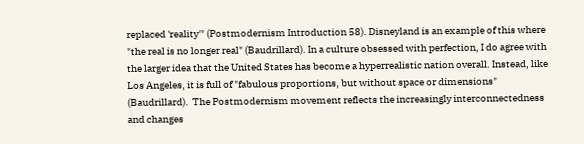replaced 'reality'" (Postmodernism Introduction 58). Disneyland is an example of this where "the real is no longer real" (Baudrillard). In a culture obsessed with perfection, I do agree with the larger idea that the United States has become a hyperrealistic nation overall. Instead, like Los Angeles, it is full of "fabulous proportions, but without space or dimensions" (Baudrillard).  The Postmodernism movement reflects the increasingly interconnectedness and changes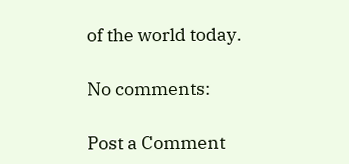of the world today.

No comments:

Post a Comment